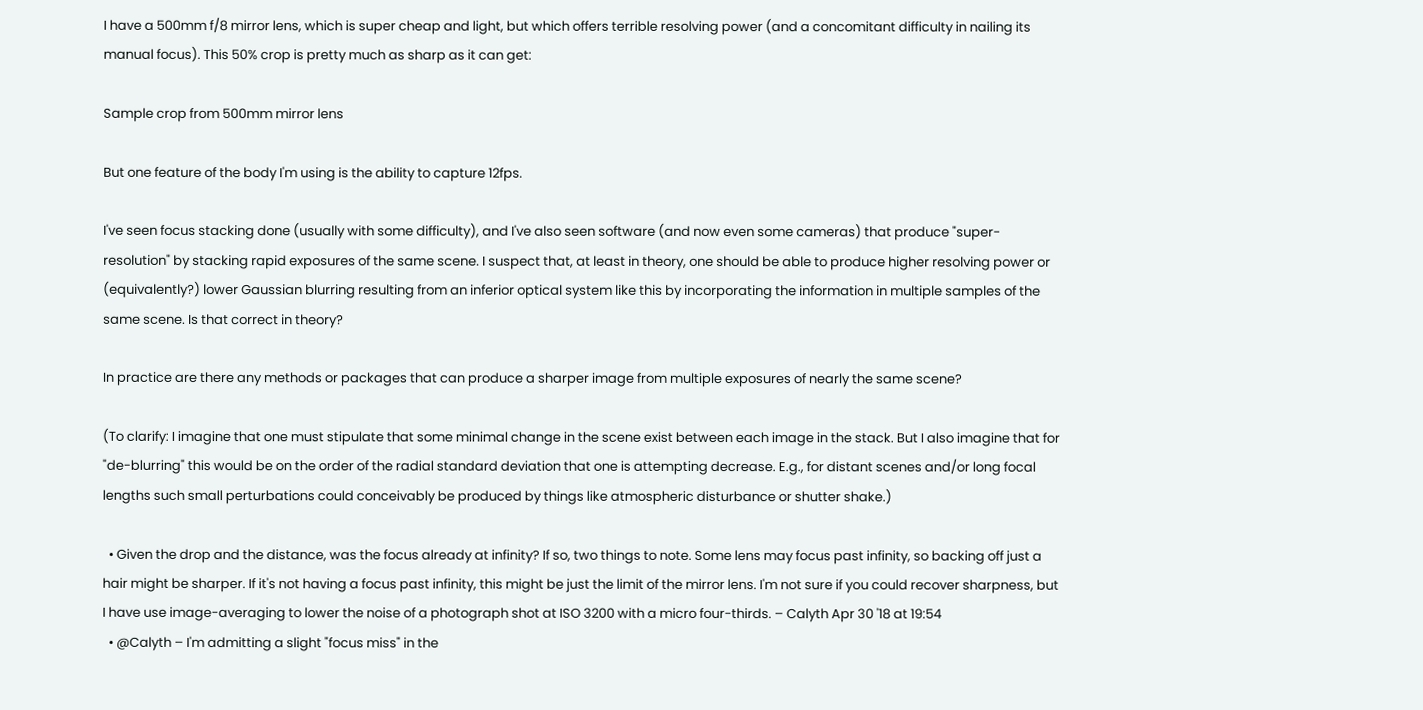I have a 500mm f/8 mirror lens, which is super cheap and light, but which offers terrible resolving power (and a concomitant difficulty in nailing its manual focus). This 50% crop is pretty much as sharp as it can get:

Sample crop from 500mm mirror lens

But one feature of the body I'm using is the ability to capture 12fps.

I've seen focus stacking done (usually with some difficulty), and I've also seen software (and now even some cameras) that produce "super-resolution" by stacking rapid exposures of the same scene. I suspect that, at least in theory, one should be able to produce higher resolving power or (equivalently?) lower Gaussian blurring resulting from an inferior optical system like this by incorporating the information in multiple samples of the same scene. Is that correct in theory?

In practice are there any methods or packages that can produce a sharper image from multiple exposures of nearly the same scene?

(To clarify: I imagine that one must stipulate that some minimal change in the scene exist between each image in the stack. But I also imagine that for "de-blurring" this would be on the order of the radial standard deviation that one is attempting decrease. E.g., for distant scenes and/or long focal lengths such small perturbations could conceivably be produced by things like atmospheric disturbance or shutter shake.)

  • Given the drop and the distance, was the focus already at infinity? If so, two things to note. Some lens may focus past infinity, so backing off just a hair might be sharper. If it's not having a focus past infinity, this might be just the limit of the mirror lens. I'm not sure if you could recover sharpness, but I have use image-averaging to lower the noise of a photograph shot at ISO 3200 with a micro four-thirds. – Calyth Apr 30 '18 at 19:54
  • @Calyth – I'm admitting a slight "focus miss" in the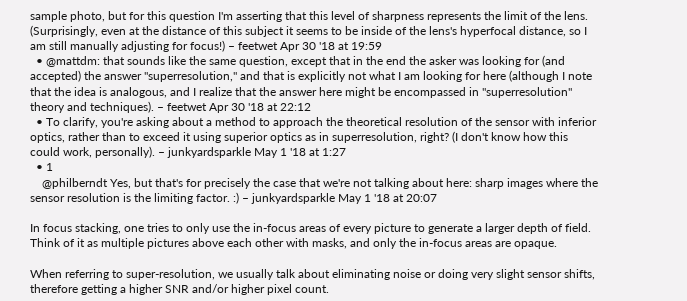sample photo, but for this question I'm asserting that this level of sharpness represents the limit of the lens. (Surprisingly, even at the distance of this subject it seems to be inside of the lens's hyperfocal distance, so I am still manually adjusting for focus!) – feetwet Apr 30 '18 at 19:59
  • @mattdm: that sounds like the same question, except that in the end the asker was looking for (and accepted) the answer "superresolution," and that is explicitly not what I am looking for here (although I note that the idea is analogous, and I realize that the answer here might be encompassed in "superresolution" theory and techniques). – feetwet Apr 30 '18 at 22:12
  • To clarify, you're asking about a method to approach the theoretical resolution of the sensor with inferior optics, rather than to exceed it using superior optics as in superresolution, right? (I don't know how this could work, personally). – junkyardsparkle May 1 '18 at 1:27
  • 1
    @philberndt Yes, but that's for precisely the case that we're not talking about here: sharp images where the sensor resolution is the limiting factor. :) – junkyardsparkle May 1 '18 at 20:07

In focus stacking, one tries to only use the in-focus areas of every picture to generate a larger depth of field. Think of it as multiple pictures above each other with masks, and only the in-focus areas are opaque.

When referring to super-resolution, we usually talk about eliminating noise or doing very slight sensor shifts, therefore getting a higher SNR and/or higher pixel count.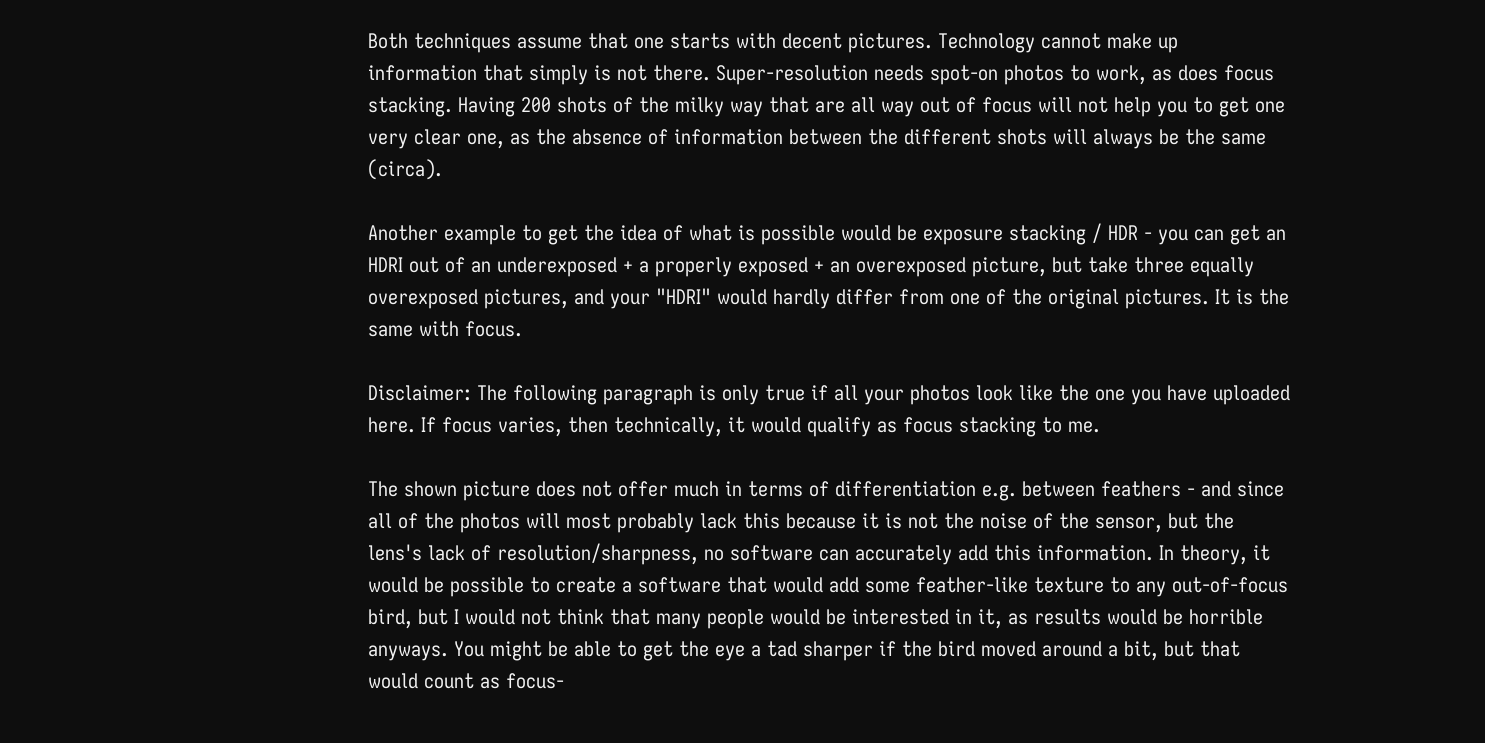Both techniques assume that one starts with decent pictures. Technology cannot make up information that simply is not there. Super-resolution needs spot-on photos to work, as does focus stacking. Having 200 shots of the milky way that are all way out of focus will not help you to get one very clear one, as the absence of information between the different shots will always be the same (circa).

Another example to get the idea of what is possible would be exposure stacking / HDR - you can get an HDRI out of an underexposed + a properly exposed + an overexposed picture, but take three equally overexposed pictures, and your "HDRI" would hardly differ from one of the original pictures. It is the same with focus.

Disclaimer: The following paragraph is only true if all your photos look like the one you have uploaded here. If focus varies, then technically, it would qualify as focus stacking to me.

The shown picture does not offer much in terms of differentiation e.g. between feathers - and since all of the photos will most probably lack this because it is not the noise of the sensor, but the lens's lack of resolution/sharpness, no software can accurately add this information. In theory, it would be possible to create a software that would add some feather-like texture to any out-of-focus bird, but I would not think that many people would be interested in it, as results would be horrible anyways. You might be able to get the eye a tad sharper if the bird moved around a bit, but that would count as focus-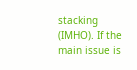stacking (IMHO). If the main issue is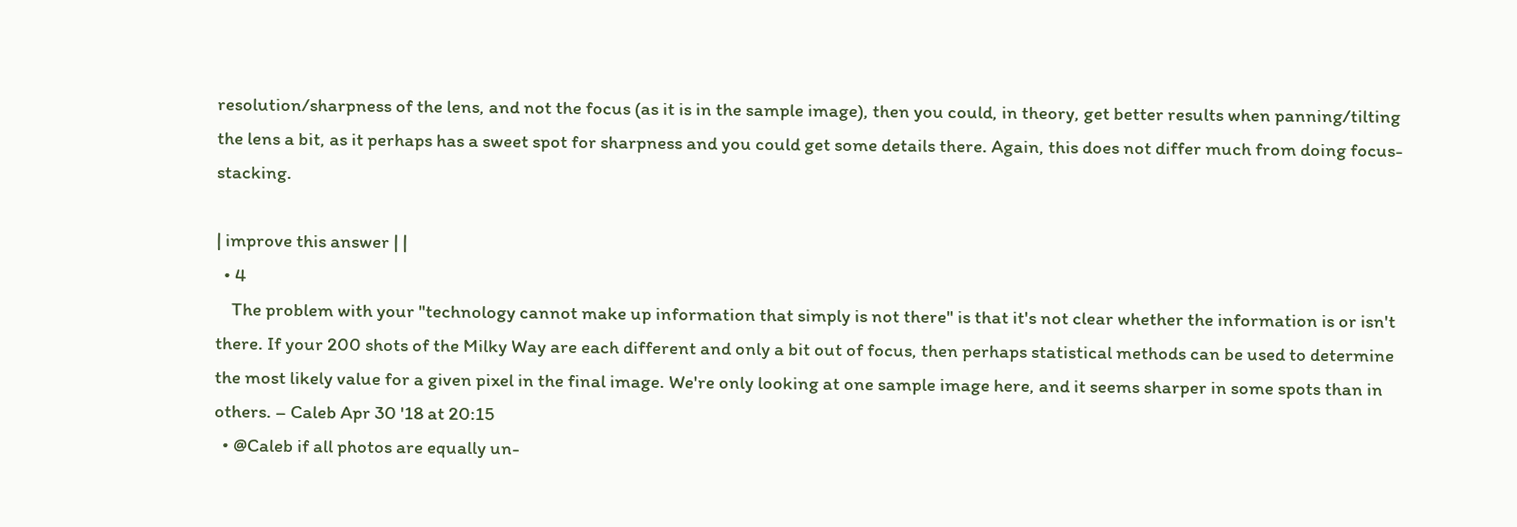resolution/sharpness of the lens, and not the focus (as it is in the sample image), then you could, in theory, get better results when panning/tilting the lens a bit, as it perhaps has a sweet spot for sharpness and you could get some details there. Again, this does not differ much from doing focus-stacking.

| improve this answer | |
  • 4
    The problem with your "technology cannot make up information that simply is not there" is that it's not clear whether the information is or isn't there. If your 200 shots of the Milky Way are each different and only a bit out of focus, then perhaps statistical methods can be used to determine the most likely value for a given pixel in the final image. We're only looking at one sample image here, and it seems sharper in some spots than in others. – Caleb Apr 30 '18 at 20:15
  • @Caleb if all photos are equally un-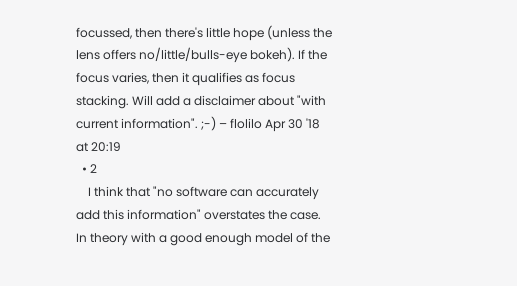focussed, then there's little hope (unless the lens offers no/little/bulls-eye bokeh). If the focus varies, then it qualifies as focus stacking. Will add a disclaimer about "with current information". ;-) – flolilo Apr 30 '18 at 20:19
  • 2
    I think that "no software can accurately add this information" overstates the case. In theory with a good enough model of the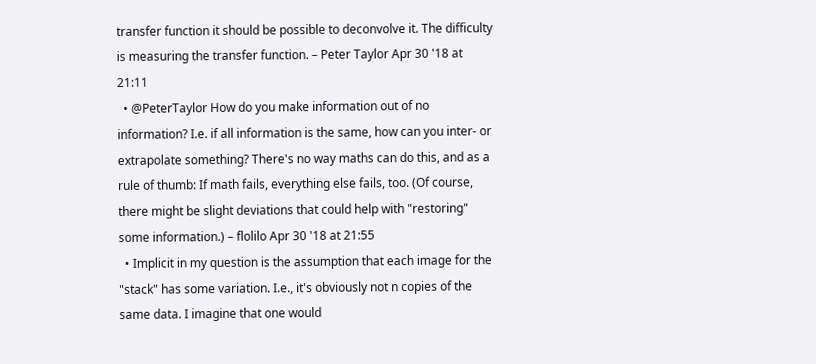transfer function it should be possible to deconvolve it. The difficulty is measuring the transfer function. – Peter Taylor Apr 30 '18 at 21:11
  • @PeterTaylor How do you make information out of no information? I.e. if all information is the same, how can you inter- or extrapolate something? There's no way maths can do this, and as a rule of thumb: If math fails, everything else fails, too. (Of course, there might be slight deviations that could help with "restoring" some information.) – flolilo Apr 30 '18 at 21:55
  • Implicit in my question is the assumption that each image for the "stack" has some variation. I.e., it's obviously not n copies of the same data. I imagine that one would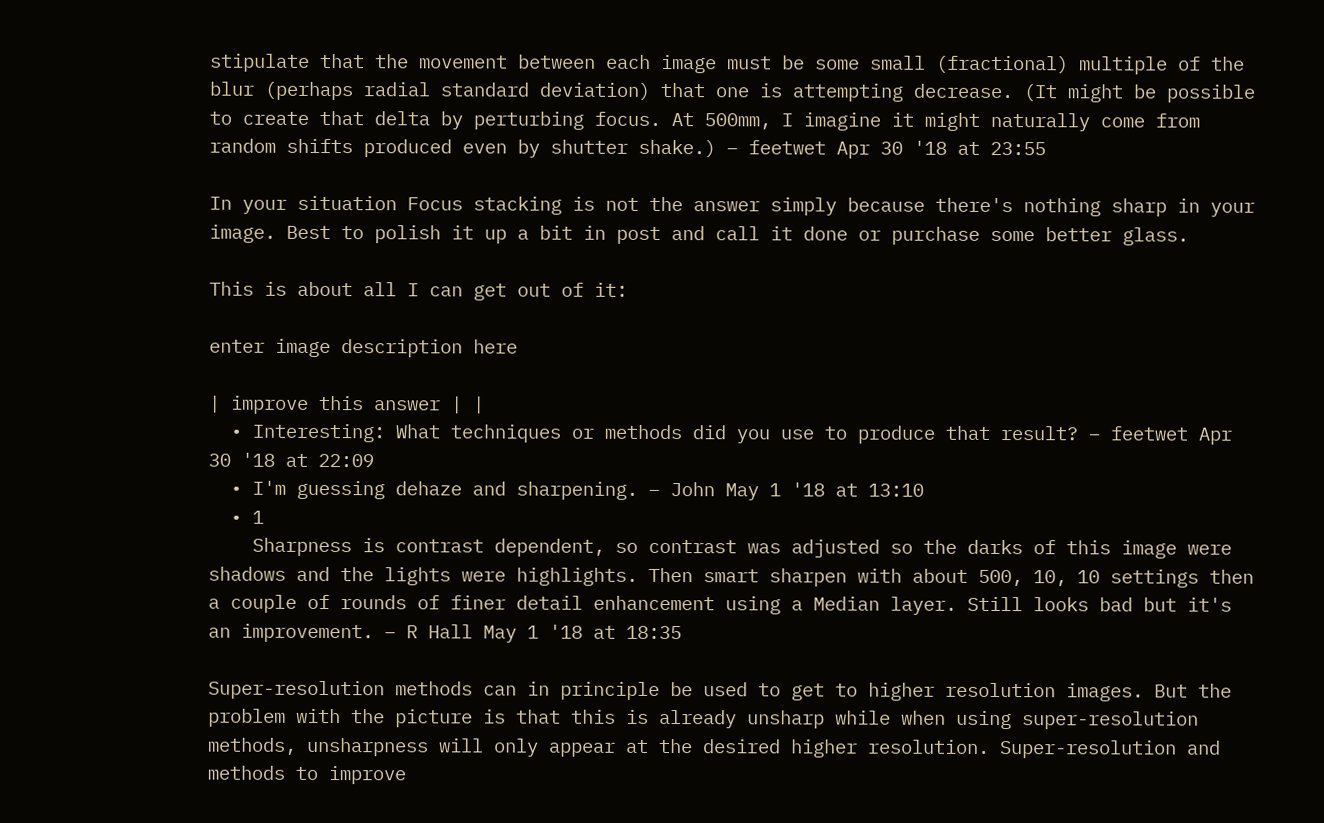stipulate that the movement between each image must be some small (fractional) multiple of the blur (perhaps radial standard deviation) that one is attempting decrease. (It might be possible to create that delta by perturbing focus. At 500mm, I imagine it might naturally come from random shifts produced even by shutter shake.) – feetwet Apr 30 '18 at 23:55

In your situation Focus stacking is not the answer simply because there's nothing sharp in your image. Best to polish it up a bit in post and call it done or purchase some better glass.

This is about all I can get out of it:

enter image description here

| improve this answer | |
  • Interesting: What techniques or methods did you use to produce that result? – feetwet Apr 30 '18 at 22:09
  • I'm guessing dehaze and sharpening. – John May 1 '18 at 13:10
  • 1
    Sharpness is contrast dependent, so contrast was adjusted so the darks of this image were shadows and the lights were highlights. Then smart sharpen with about 500, 10, 10 settings then a couple of rounds of finer detail enhancement using a Median layer. Still looks bad but it's an improvement. – R Hall May 1 '18 at 18:35

Super-resolution methods can in principle be used to get to higher resolution images. But the problem with the picture is that this is already unsharp while when using super-resolution methods, unsharpness will only appear at the desired higher resolution. Super-resolution and methods to improve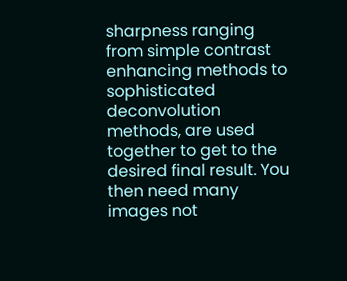sharpness ranging from simple contrast enhancing methods to sophisticated deconvolution methods, are used together to get to the desired final result. You then need many images not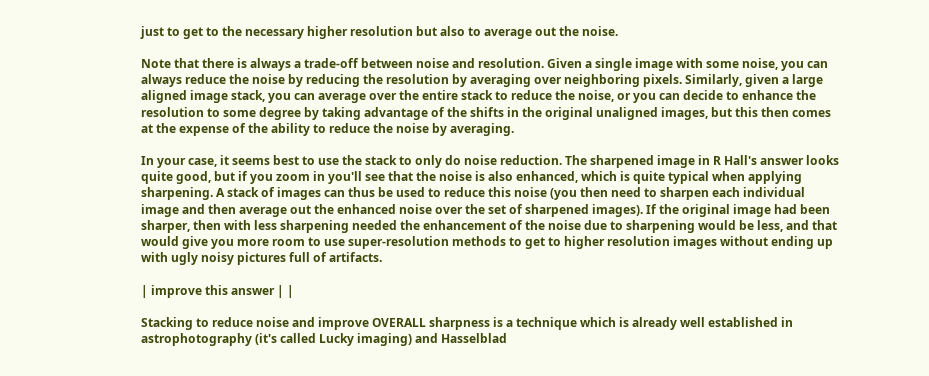just to get to the necessary higher resolution but also to average out the noise.

Note that there is always a trade-off between noise and resolution. Given a single image with some noise, you can always reduce the noise by reducing the resolution by averaging over neighboring pixels. Similarly, given a large aligned image stack, you can average over the entire stack to reduce the noise, or you can decide to enhance the resolution to some degree by taking advantage of the shifts in the original unaligned images, but this then comes at the expense of the ability to reduce the noise by averaging.

In your case, it seems best to use the stack to only do noise reduction. The sharpened image in R Hall's answer looks quite good, but if you zoom in you'll see that the noise is also enhanced, which is quite typical when applying sharpening. A stack of images can thus be used to reduce this noise (you then need to sharpen each individual image and then average out the enhanced noise over the set of sharpened images). If the original image had been sharper, then with less sharpening needed the enhancement of the noise due to sharpening would be less, and that would give you more room to use super-resolution methods to get to higher resolution images without ending up with ugly noisy pictures full of artifacts.

| improve this answer | |

Stacking to reduce noise and improve OVERALL sharpness is a technique which is already well established in astrophotography (it's called Lucky imaging) and Hasselblad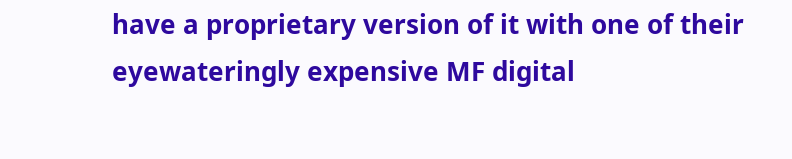have a proprietary version of it with one of their eyewateringly expensive MF digital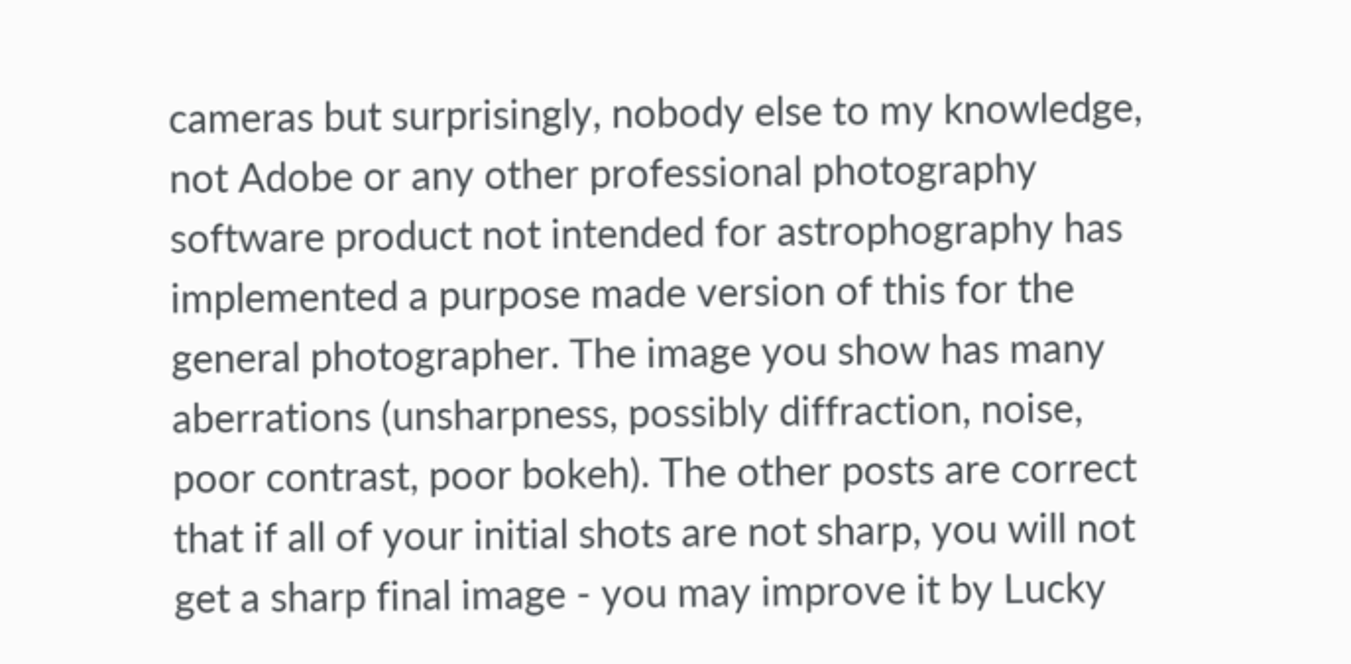cameras but surprisingly, nobody else to my knowledge, not Adobe or any other professional photography software product not intended for astrophography has implemented a purpose made version of this for the general photographer. The image you show has many aberrations (unsharpness, possibly diffraction, noise, poor contrast, poor bokeh). The other posts are correct that if all of your initial shots are not sharp, you will not get a sharp final image - you may improve it by Lucky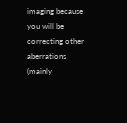imaging because you will be correcting other aberrations (mainly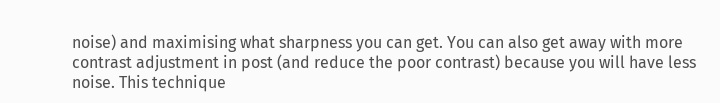noise) and maximising what sharpness you can get. You can also get away with more contrast adjustment in post (and reduce the poor contrast) because you will have less noise. This technique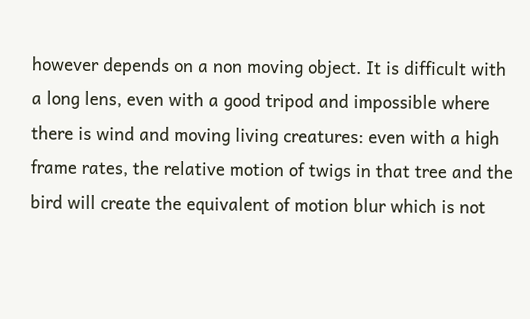however depends on a non moving object. It is difficult with a long lens, even with a good tripod and impossible where there is wind and moving living creatures: even with a high frame rates, the relative motion of twigs in that tree and the bird will create the equivalent of motion blur which is not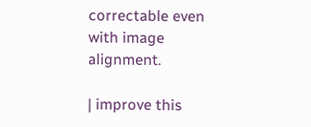correctable even with image alignment.

| improve this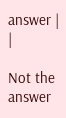answer | |

Not the answer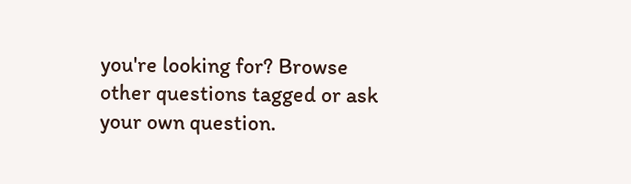you're looking for? Browse other questions tagged or ask your own question.